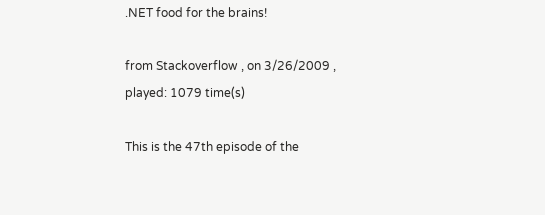.NET food for the brains!

from Stackoverflow , on 3/26/2009 , played: 1079 time(s)

This is the 47th episode of the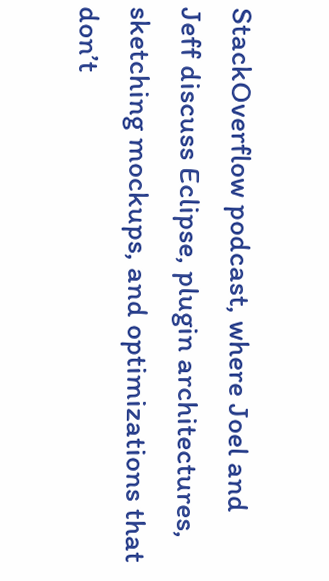StackOverflow podcast, where Joel and Jeff discuss Eclipse, plugin architectures, sketching mockups, and optimizations that don’t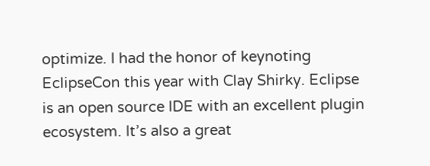optimize. I had the honor of keynoting EclipseCon this year with Clay Shirky. Eclipse is an open source IDE with an excellent plugin ecosystem. It’s also a great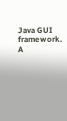Java GUI framework. A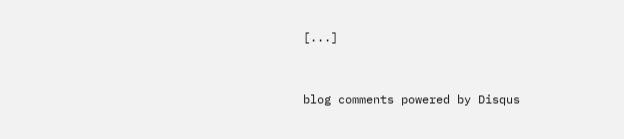[...]



blog comments powered by Disqus